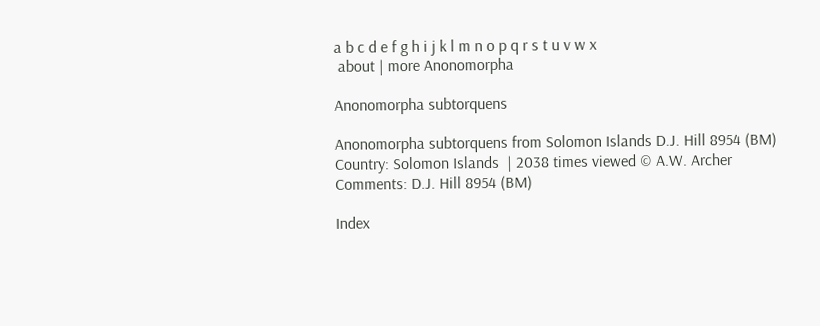a b c d e f g h i j k l m n o p q r s t u v w x
 about | more Anonomorpha

Anonomorpha subtorquens

Anonomorpha subtorquens from Solomon Islands D.J. Hill 8954 (BM)
Country: Solomon Islands  | 2038 times viewed © A.W. Archer
Comments: D.J. Hill 8954 (BM)

Index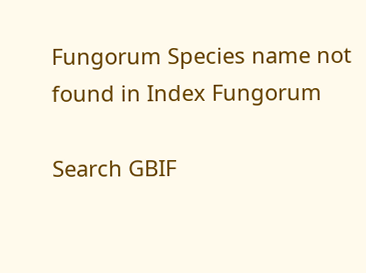Fungorum Species name not found in Index Fungorum

Search GBIF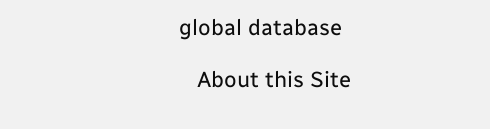global database

   About this Site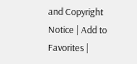and Copyright Notice | Add to Favorites |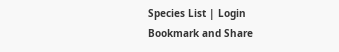Species List | Login
Bookmark and Share